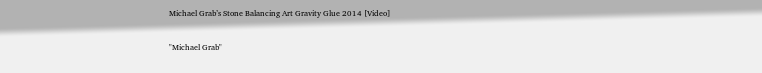Michael Grab’s Stone Balancing Art Gravity Glue 2014 [Video]

"Michael Grab"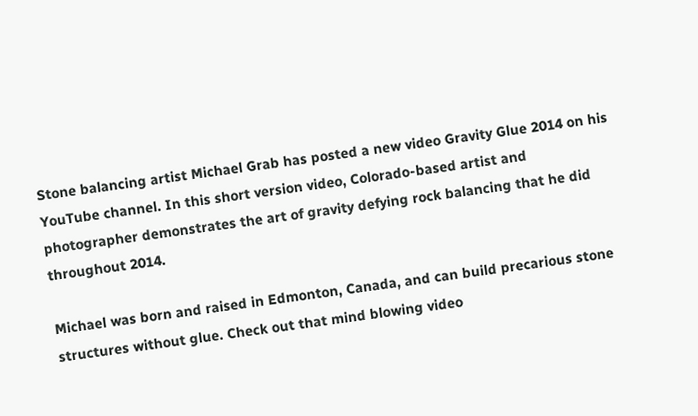Stone balancing artist Michael Grab has posted a new video Gravity Glue 2014 on his YouTube channel. In this short version video, Colorado-based artist and photographer demonstrates the art of gravity defying rock balancing that he did throughout 2014.

Michael was born and raised in Edmonton, Canada, and can build precarious stone structures without glue. Check out that mind blowing video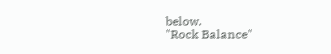below.
"Rock Balance"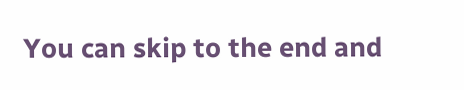You can skip to the end and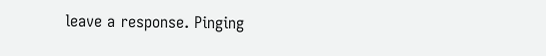leave a response. Pinging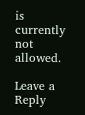is currently not allowed.

Leave a Reply